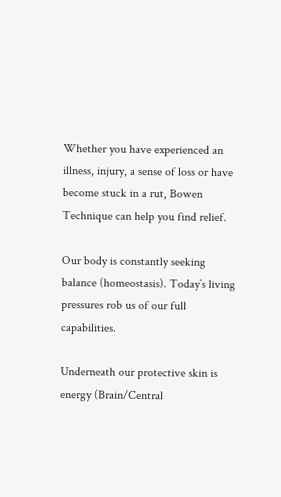Whether you have experienced an illness, injury, a sense of loss or have become stuck in a rut, Bowen Technique can help you find relief.

Our body is constantly seeking balance (homeostasis). Today’s living pressures rob us of our full capabilities.

Underneath our protective skin is energy (Brain/Central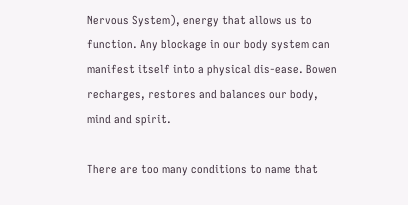Nervous System), energy that allows us to function. Any blockage in our body system can manifest itself into a physical dis-ease. Bowen recharges, restores and balances our body, mind and spirit.

There are too many conditions to name that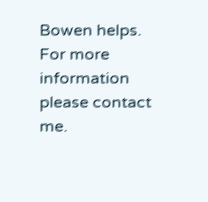Bowen helps. For more information please contact me.